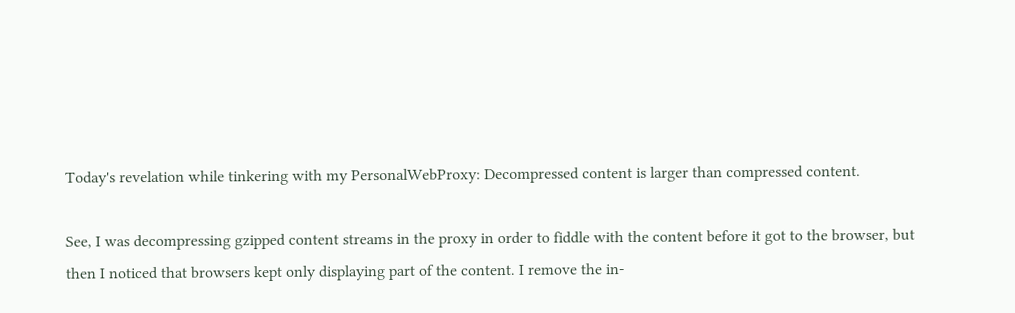Today's revelation while tinkering with my PersonalWebProxy: Decompressed content is larger than compressed content.

See, I was decompressing gzipped content streams in the proxy in order to fiddle with the content before it got to the browser, but then I noticed that browsers kept only displaying part of the content. I remove the in-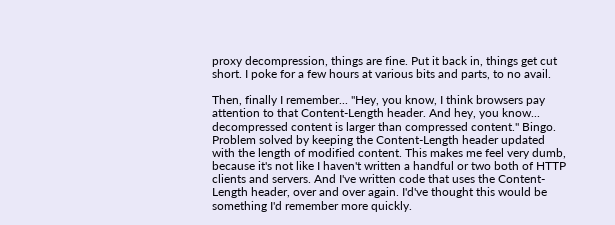proxy decompression, things are fine. Put it back in, things get cut short. I poke for a few hours at various bits and parts, to no avail.

Then, finally I remember... "Hey, you know, I think browsers pay attention to that Content-Length header. And hey, you know... decompressed content is larger than compressed content." Bingo. Problem solved by keeping the Content-Length header updated with the length of modified content. This makes me feel very dumb, because it's not like I haven't written a handful or two both of HTTP clients and servers. And I've written code that uses the Content-Length header, over and over again. I'd've thought this would be something I'd remember more quickly.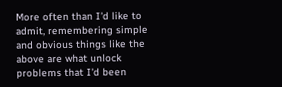More often than I'd like to admit, remembering simple and obvious things like the above are what unlock problems that I'd been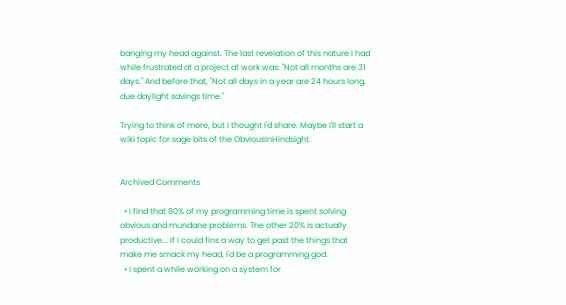banging my head against. The last revelation of this nature I had while frustrated at a project at work was: "Not all months are 31 days." And before that, "Not all days in a year are 24 hours long, due daylight savings time."

Trying to think of more, but I thought I'd share. Maybe I'll start a wiki topic for sage bits of the ObviousInHindsight.


Archived Comments

  • I find that 80% of my programming time is spent solving obvious and mundane problems. The other 20% is actually productive... If I could fins a way to get past the things that make me smack my head, I'd be a programming god.
  • I spent a while working on a system for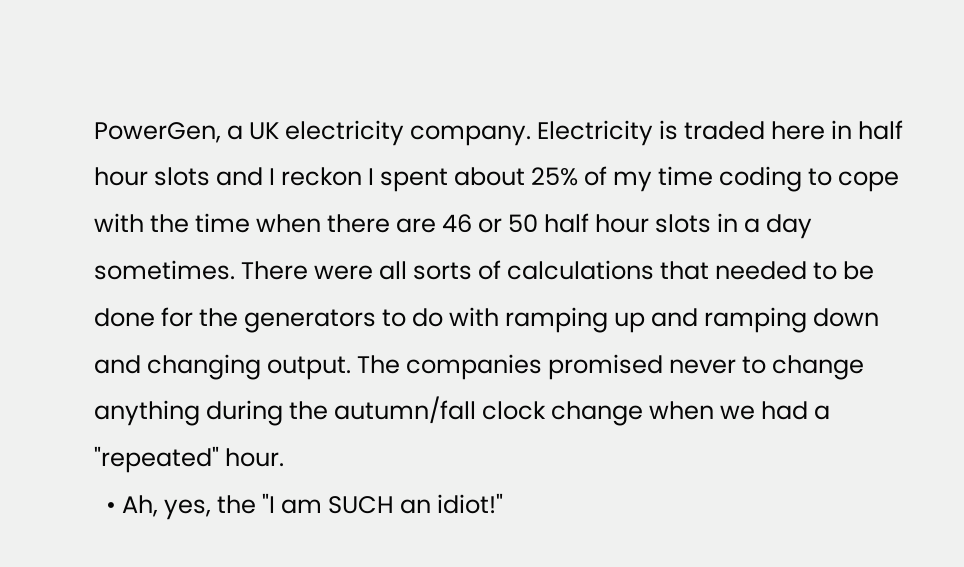PowerGen, a UK electricity company. Electricity is traded here in half hour slots and I reckon I spent about 25% of my time coding to cope with the time when there are 46 or 50 half hour slots in a day sometimes. There were all sorts of calculations that needed to be done for the generators to do with ramping up and ramping down and changing output. The companies promised never to change anything during the autumn/fall clock change when we had a "repeated" hour.
  • Ah, yes, the "I am SUCH an idiot!"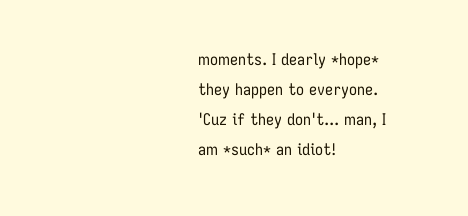moments. I dearly *hope* they happen to everyone. 'Cuz if they don't... man, I am *such* an idiot!